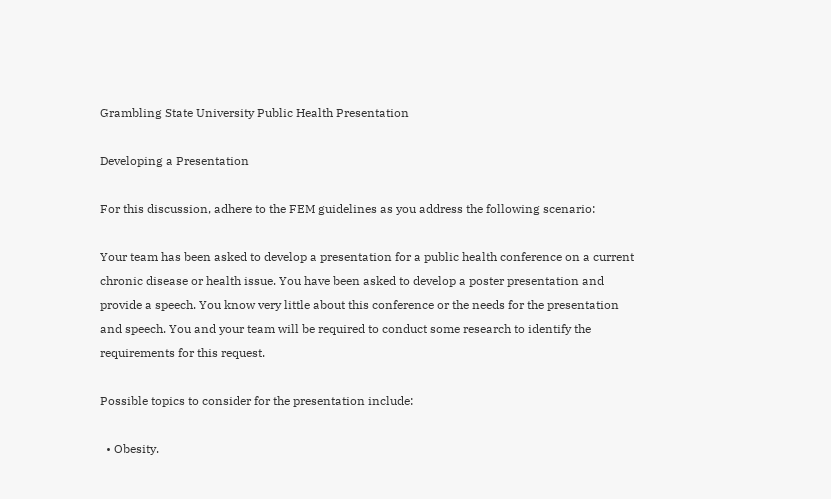Grambling State University Public Health Presentation

Developing a Presentation

For this discussion, adhere to the FEM guidelines as you address the following scenario:

Your team has been asked to develop a presentation for a public health conference on a current chronic disease or health issue. You have been asked to develop a poster presentation and provide a speech. You know very little about this conference or the needs for the presentation and speech. You and your team will be required to conduct some research to identify the requirements for this request.

Possible topics to consider for the presentation include:

  • Obesity.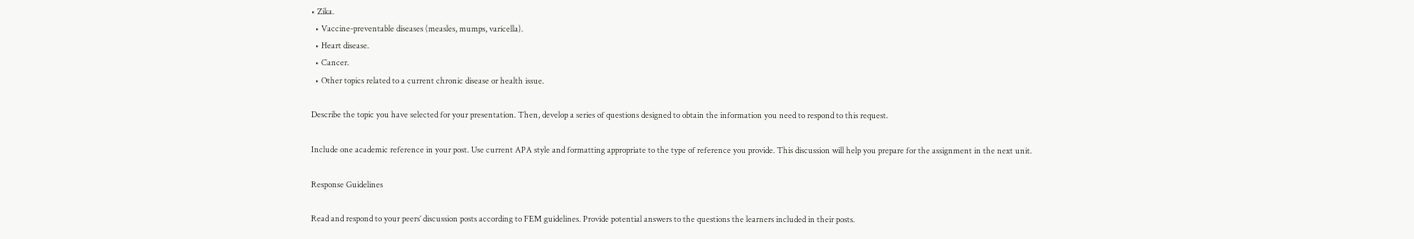• Zika.
  • Vaccine-preventable diseases (measles, mumps, varicella).
  • Heart disease.
  • Cancer.
  • Other topics related to a current chronic disease or health issue.

Describe the topic you have selected for your presentation. Then, develop a series of questions designed to obtain the information you need to respond to this request.

Include one academic reference in your post. Use current APA style and formatting appropriate to the type of reference you provide. This discussion will help you prepare for the assignment in the next unit.

Response Guidelines

Read and respond to your peers’ discussion posts according to FEM guidelines. Provide potential answers to the questions the learners included in their posts.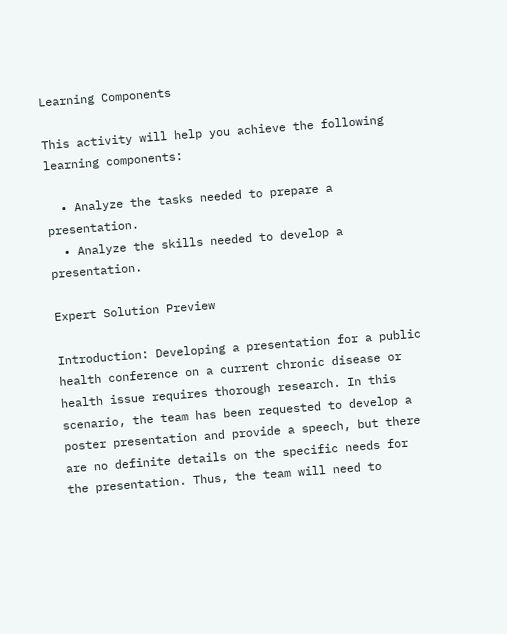Learning Components

This activity will help you achieve the following learning components:

  • Analyze the tasks needed to prepare a presentation.
  • Analyze the skills needed to develop a presentation.

Expert Solution Preview

Introduction: Developing a presentation for a public health conference on a current chronic disease or health issue requires thorough research. In this scenario, the team has been requested to develop a poster presentation and provide a speech, but there are no definite details on the specific needs for the presentation. Thus, the team will need to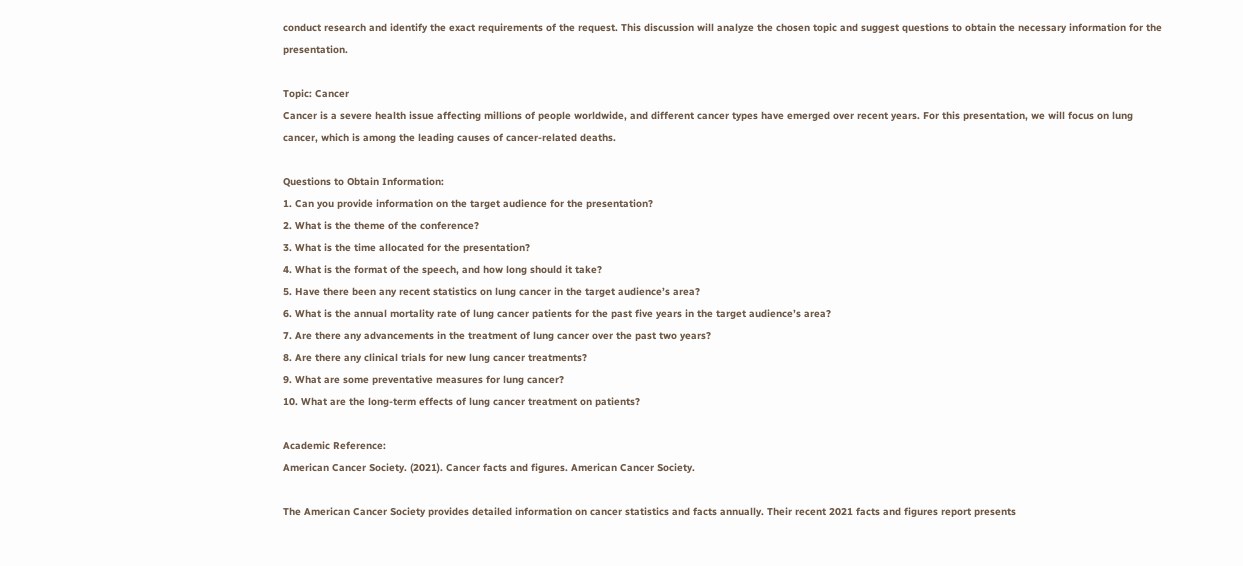conduct research and identify the exact requirements of the request. This discussion will analyze the chosen topic and suggest questions to obtain the necessary information for the presentation.

Topic: Cancer
Cancer is a severe health issue affecting millions of people worldwide, and different cancer types have emerged over recent years. For this presentation, we will focus on lung cancer, which is among the leading causes of cancer-related deaths.

Questions to Obtain Information:
1. Can you provide information on the target audience for the presentation?
2. What is the theme of the conference?
3. What is the time allocated for the presentation?
4. What is the format of the speech, and how long should it take?
5. Have there been any recent statistics on lung cancer in the target audience’s area?
6. What is the annual mortality rate of lung cancer patients for the past five years in the target audience’s area?
7. Are there any advancements in the treatment of lung cancer over the past two years?
8. Are there any clinical trials for new lung cancer treatments?
9. What are some preventative measures for lung cancer?
10. What are the long-term effects of lung cancer treatment on patients?

Academic Reference:
American Cancer Society. (2021). Cancer facts and figures. American Cancer Society.

The American Cancer Society provides detailed information on cancer statistics and facts annually. Their recent 2021 facts and figures report presents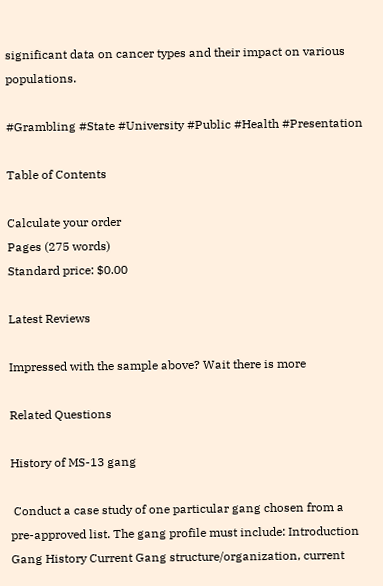significant data on cancer types and their impact on various populations.

#Grambling #State #University #Public #Health #Presentation

Table of Contents

Calculate your order
Pages (275 words)
Standard price: $0.00

Latest Reviews

Impressed with the sample above? Wait there is more

Related Questions

History of MS-13 gang

 Conduct a case study of one particular gang chosen from a pre-approved list. The gang profile must include: Introduction Gang History Current Gang structure/organization, current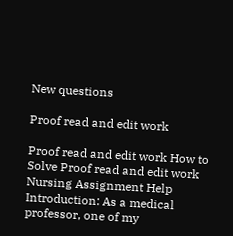New questions

Proof read and edit work

Proof read and edit work How to Solve Proof read and edit work Nursing Assignment Help Introduction: As a medical professor, one of my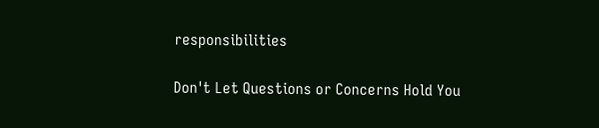responsibilities

Don't Let Questions or Concerns Hold You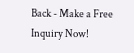Back - Make a Free Inquiry Now!